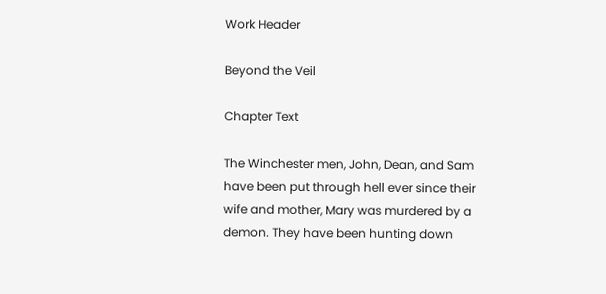Work Header

Beyond the Veil

Chapter Text

The Winchester men, John, Dean, and Sam have been put through hell ever since their wife and mother, Mary was murdered by a demon. They have been hunting down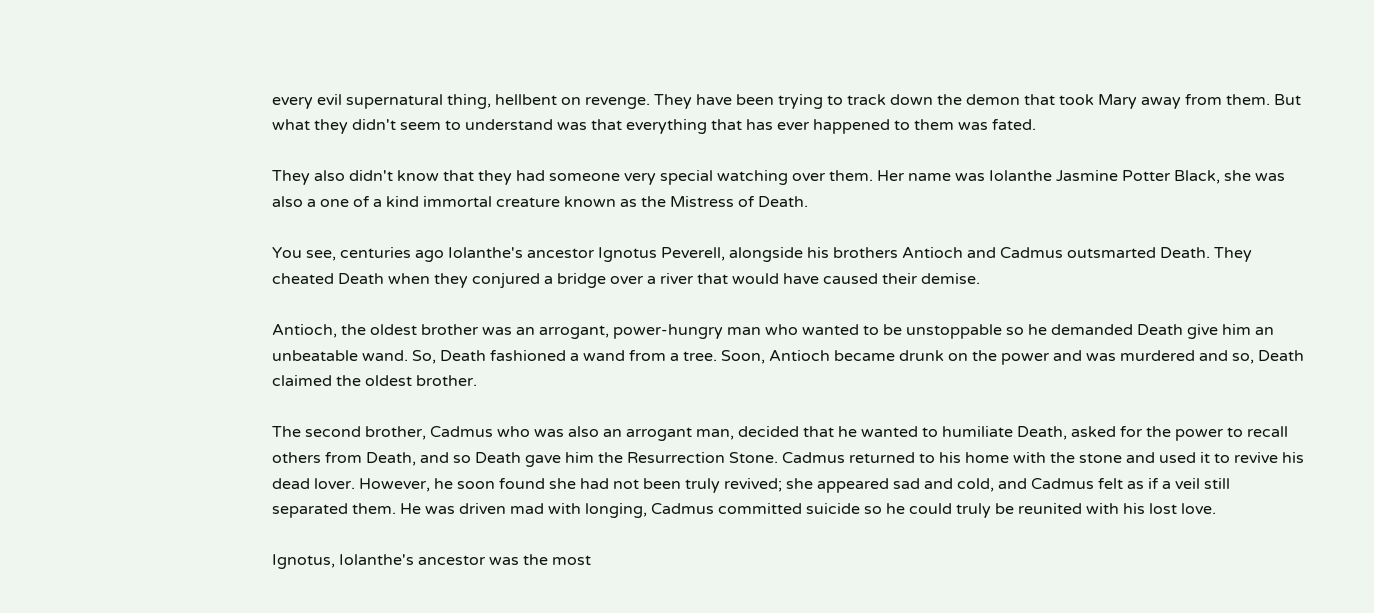every evil supernatural thing, hellbent on revenge. They have been trying to track down the demon that took Mary away from them. But what they didn't seem to understand was that everything that has ever happened to them was fated.

They also didn't know that they had someone very special watching over them. Her name was Iolanthe Jasmine Potter Black, she was also a one of a kind immortal creature known as the Mistress of Death.

You see, centuries ago Iolanthe's ancestor Ignotus Peverell, alongside his brothers Antioch and Cadmus outsmarted Death. They cheated Death when they conjured a bridge over a river that would have caused their demise.

Antioch, the oldest brother was an arrogant, power-hungry man who wanted to be unstoppable so he demanded Death give him an unbeatable wand. So, Death fashioned a wand from a tree. Soon, Antioch became drunk on the power and was murdered and so, Death claimed the oldest brother.

The second brother, Cadmus who was also an arrogant man, decided that he wanted to humiliate Death, asked for the power to recall others from Death, and so Death gave him the Resurrection Stone. Cadmus returned to his home with the stone and used it to revive his dead lover. However, he soon found she had not been truly revived; she appeared sad and cold, and Cadmus felt as if a veil still separated them. He was driven mad with longing, Cadmus committed suicide so he could truly be reunited with his lost love.

Ignotus, Iolanthe's ancestor was the most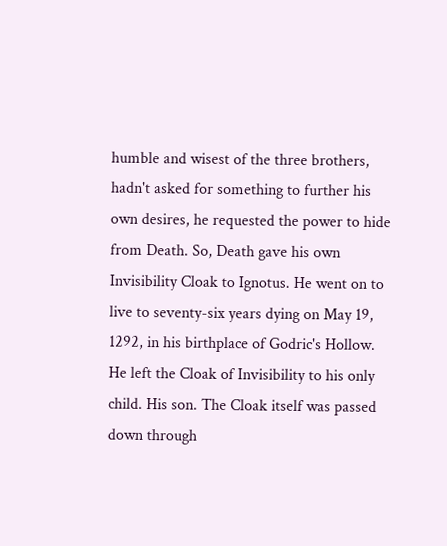humble and wisest of the three brothers, hadn't asked for something to further his own desires, he requested the power to hide from Death. So, Death gave his own Invisibility Cloak to Ignotus. He went on to live to seventy-six years dying on May 19, 1292, in his birthplace of Godric's Hollow. He left the Cloak of Invisibility to his only child. His son. The Cloak itself was passed down through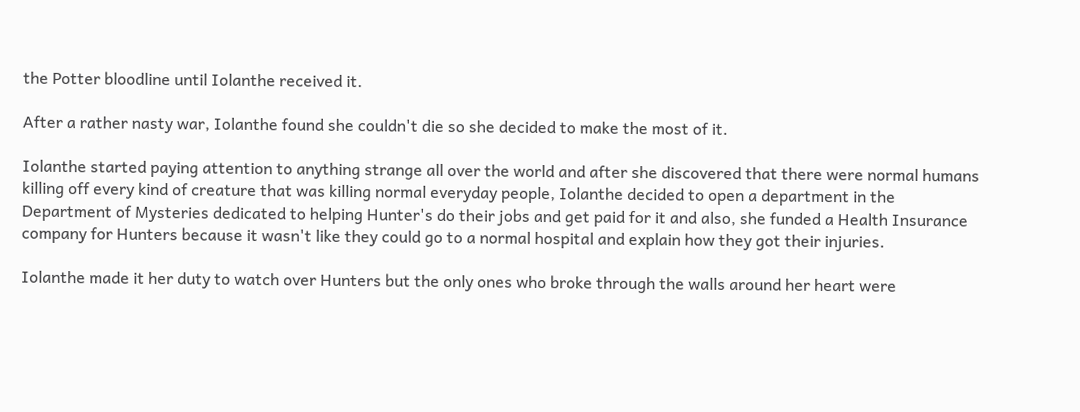the Potter bloodline until Iolanthe received it.

After a rather nasty war, Iolanthe found she couldn't die so she decided to make the most of it.

Iolanthe started paying attention to anything strange all over the world and after she discovered that there were normal humans killing off every kind of creature that was killing normal everyday people, Iolanthe decided to open a department in the Department of Mysteries dedicated to helping Hunter's do their jobs and get paid for it and also, she funded a Health Insurance company for Hunters because it wasn't like they could go to a normal hospital and explain how they got their injuries.

Iolanthe made it her duty to watch over Hunters but the only ones who broke through the walls around her heart were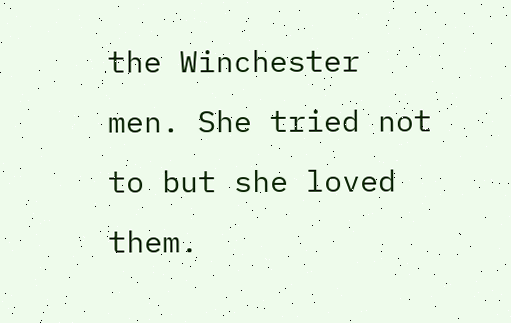the Winchester men. She tried not to but she loved them.